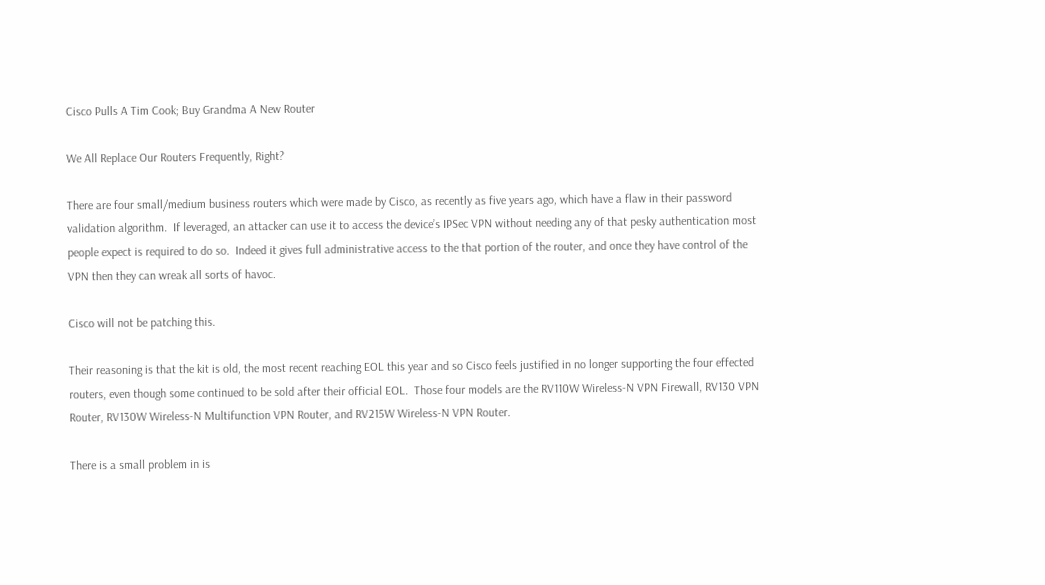Cisco Pulls A Tim Cook; Buy Grandma A New Router

We All Replace Our Routers Frequently, Right?

There are four small/medium business routers which were made by Cisco, as recently as five years ago, which have a flaw in their password validation algorithm.  If leveraged, an attacker can use it to access the device’s IPSec VPN without needing any of that pesky authentication most people expect is required to do so.  Indeed it gives full administrative access to the that portion of the router, and once they have control of the VPN then they can wreak all sorts of havoc.

Cisco will not be patching this.

Their reasoning is that the kit is old, the most recent reaching EOL this year and so Cisco feels justified in no longer supporting the four effected routers, even though some continued to be sold after their official EOL.  Those four models are the RV110W Wireless-N VPN Firewall, RV130 VPN Router, RV130W Wireless-N Multifunction VPN Router, and RV215W Wireless-N VPN Router.

There is a small problem in is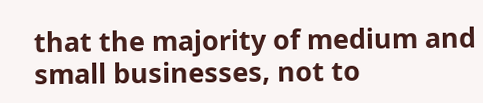that the majority of medium and small businesses, not to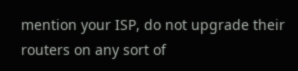mention your ISP, do not upgrade their routers on any sort of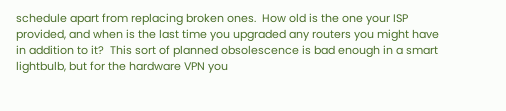schedule apart from replacing broken ones.  How old is the one your ISP provided, and when is the last time you upgraded any routers you might have in addition to it?  This sort of planned obsolescence is bad enough in a smart lightbulb, but for the hardware VPN you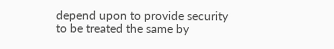depend upon to provide security to be treated the same by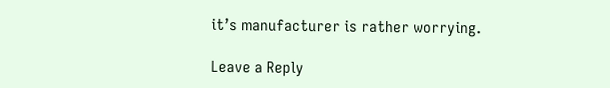it’s manufacturer is rather worrying.

Leave a Reply